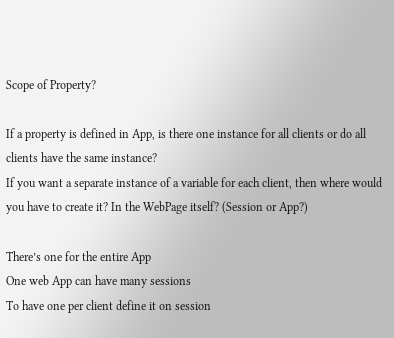Scope of Property?

If a property is defined in App, is there one instance for all clients or do all clients have the same instance?
If you want a separate instance of a variable for each client, then where would you have to create it? In the WebPage itself? (Session or App?)

There’s one for the entire App
One web App can have many sessions
To have one per client define it on session